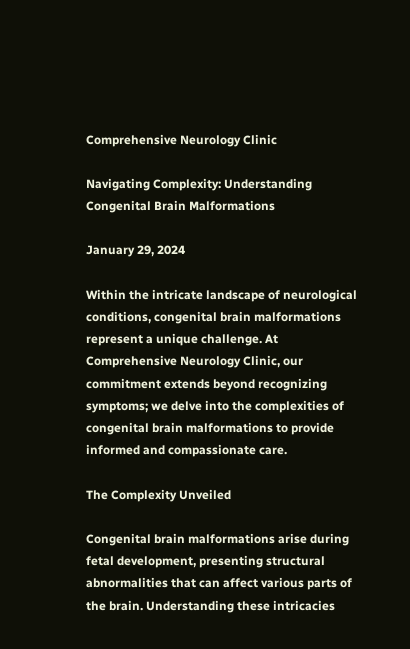Comprehensive Neurology Clinic

Navigating Complexity: Understanding Congenital Brain Malformations

January 29, 2024

Within the intricate landscape of neurological conditions, congenital brain malformations represent a unique challenge. At Comprehensive Neurology Clinic, our commitment extends beyond recognizing symptoms; we delve into the complexities of congenital brain malformations to provide informed and compassionate care.

The Complexity Unveiled

Congenital brain malformations arise during fetal development, presenting structural abnormalities that can affect various parts of the brain. Understanding these intricacies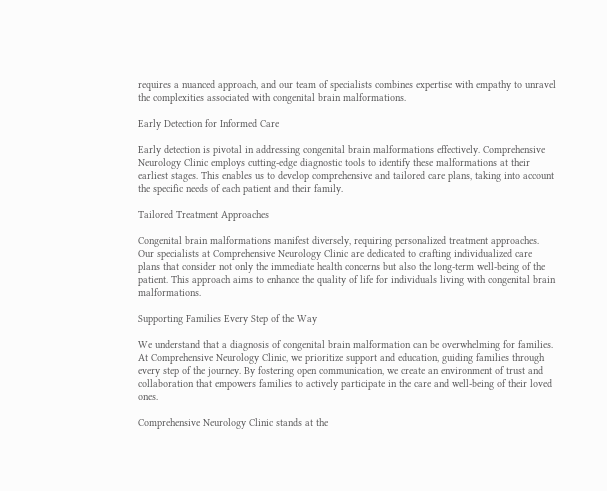requires a nuanced approach, and our team of specialists combines expertise with empathy to unravel the complexities associated with congenital brain malformations.

Early Detection for Informed Care

Early detection is pivotal in addressing congenital brain malformations effectively. Comprehensive Neurology Clinic employs cutting-edge diagnostic tools to identify these malformations at their earliest stages. This enables us to develop comprehensive and tailored care plans, taking into account the specific needs of each patient and their family.

Tailored Treatment Approaches

Congenital brain malformations manifest diversely, requiring personalized treatment approaches. Our specialists at Comprehensive Neurology Clinic are dedicated to crafting individualized care plans that consider not only the immediate health concerns but also the long-term well-being of the patient. This approach aims to enhance the quality of life for individuals living with congenital brain malformations.

Supporting Families Every Step of the Way

We understand that a diagnosis of congenital brain malformation can be overwhelming for families. At Comprehensive Neurology Clinic, we prioritize support and education, guiding families through every step of the journey. By fostering open communication, we create an environment of trust and collaboration that empowers families to actively participate in the care and well-being of their loved ones.

Comprehensive Neurology Clinic stands at the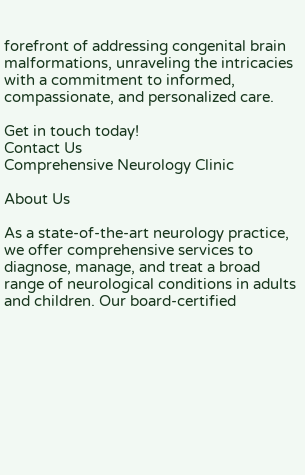forefront of addressing congenital brain malformations, unraveling the intricacies with a commitment to informed, compassionate, and personalized care.

Get in touch today!
Contact Us
Comprehensive Neurology Clinic

About Us

As a state-of-the-art neurology practice, we offer comprehensive services to diagnose, manage, and treat a broad range of neurological conditions in adults and children. Our board-certified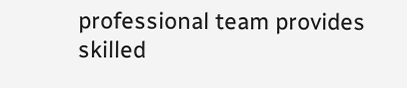professional team provides skilled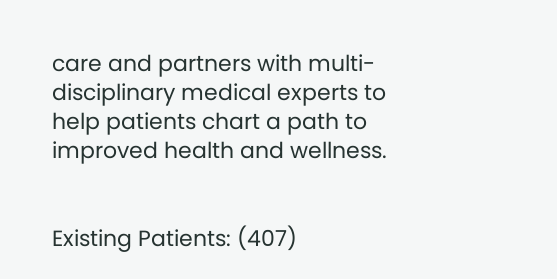care and partners with multi-disciplinary medical experts to help patients chart a path to improved health and wellness.


Existing Patients: (407)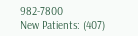982-7800
New Patients: (407)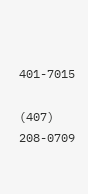401-7015

(407) 208-0709